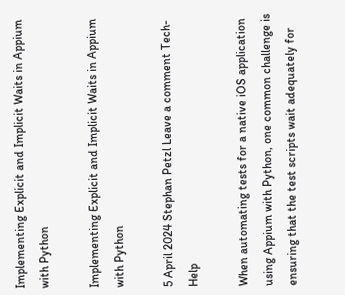Implementing Explicit and Implicit Waits in Appium with Python

Implementing Explicit and Implicit Waits in Appium with Python

5 April 2024 Stephan Petzl Leave a comment Tech-Help

When automating tests for a native iOS application using Appium with Python, one common challenge is ensuring that the test scripts wait adequately for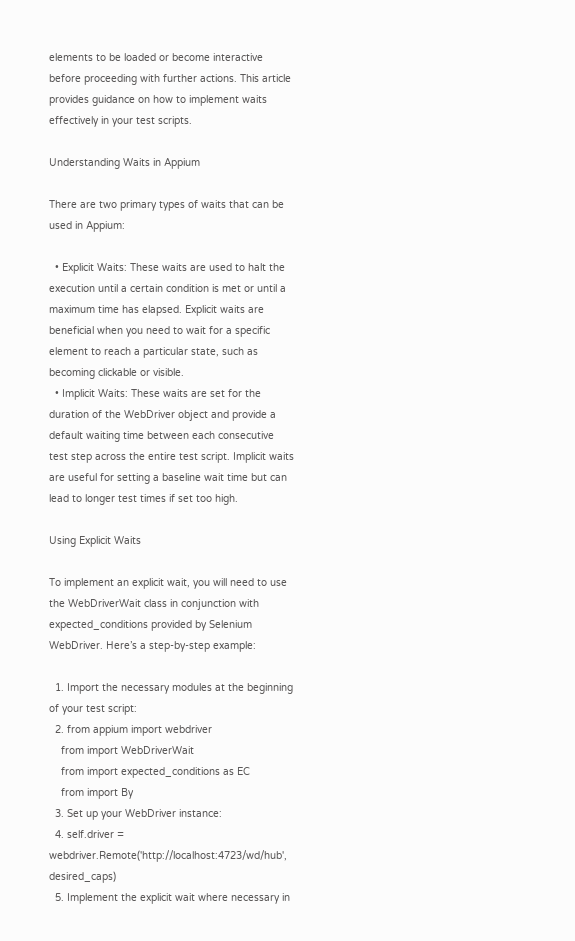elements to be loaded or become interactive before proceeding with further actions. This article provides guidance on how to implement waits effectively in your test scripts.

Understanding Waits in Appium

There are two primary types of waits that can be used in Appium:

  • Explicit Waits: These waits are used to halt the execution until a certain condition is met or until a maximum time has elapsed. Explicit waits are beneficial when you need to wait for a specific element to reach a particular state, such as becoming clickable or visible.
  • Implicit Waits: These waits are set for the duration of the WebDriver object and provide a default waiting time between each consecutive test step across the entire test script. Implicit waits are useful for setting a baseline wait time but can lead to longer test times if set too high.

Using Explicit Waits

To implement an explicit wait, you will need to use the WebDriverWait class in conjunction with expected_conditions provided by Selenium WebDriver. Here’s a step-by-step example:

  1. Import the necessary modules at the beginning of your test script:
  2. from appium import webdriver
    from import WebDriverWait
    from import expected_conditions as EC
    from import By
  3. Set up your WebDriver instance:
  4. self.driver = webdriver.Remote('http://localhost:4723/wd/hub', desired_caps)
  5. Implement the explicit wait where necessary in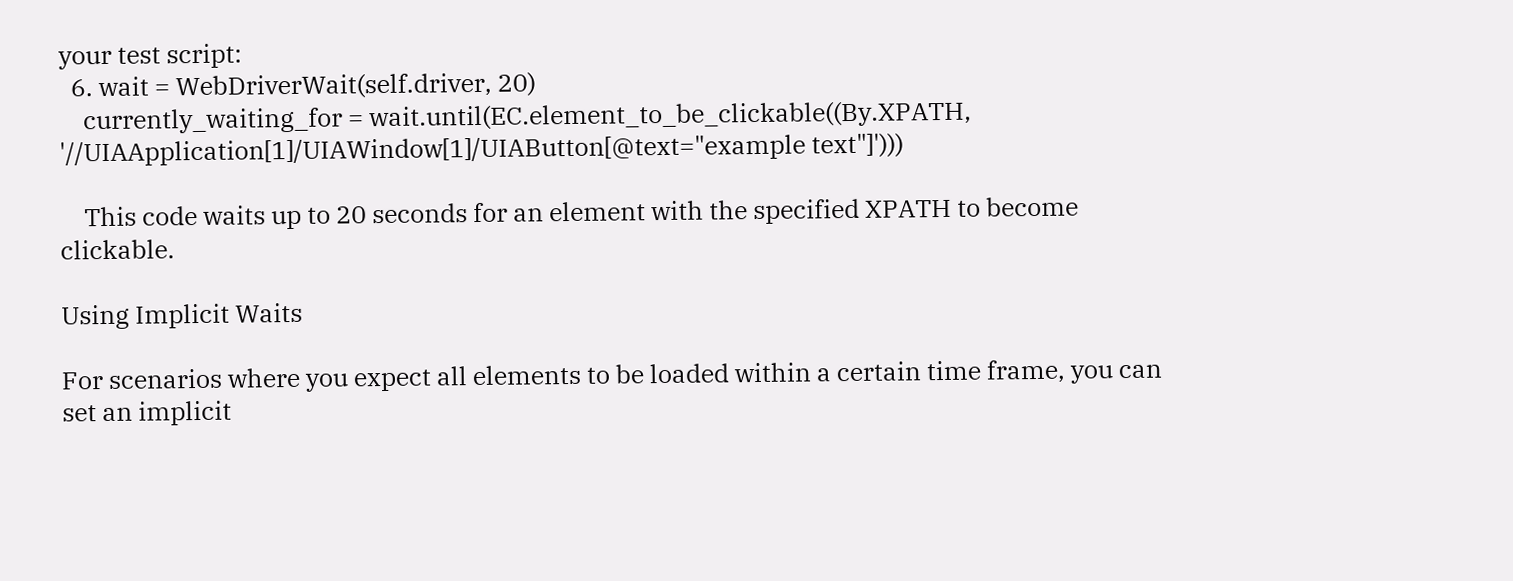your test script:
  6. wait = WebDriverWait(self.driver, 20)
    currently_waiting_for = wait.until(EC.element_to_be_clickable((By.XPATH, '//UIAApplication[1]/UIAWindow[1]/UIAButton[@text="example text"]')))

    This code waits up to 20 seconds for an element with the specified XPATH to become clickable.

Using Implicit Waits

For scenarios where you expect all elements to be loaded within a certain time frame, you can set an implicit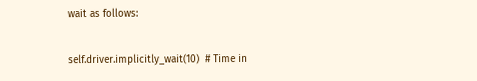wait as follows:

self.driver.implicitly_wait(10)  # Time in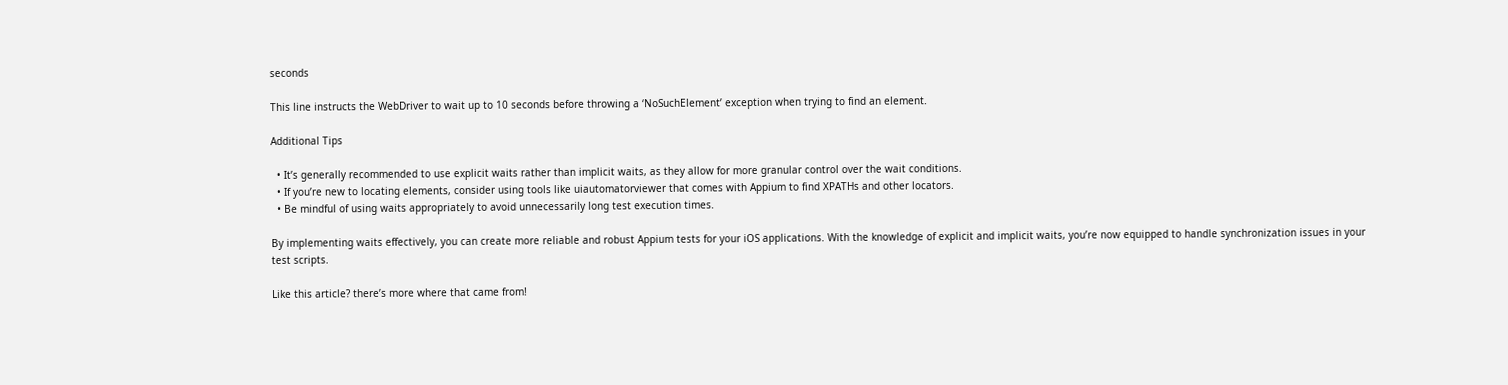seconds

This line instructs the WebDriver to wait up to 10 seconds before throwing a ‘NoSuchElement’ exception when trying to find an element.

Additional Tips

  • It’s generally recommended to use explicit waits rather than implicit waits, as they allow for more granular control over the wait conditions.
  • If you’re new to locating elements, consider using tools like uiautomatorviewer that comes with Appium to find XPATHs and other locators.
  • Be mindful of using waits appropriately to avoid unnecessarily long test execution times.

By implementing waits effectively, you can create more reliable and robust Appium tests for your iOS applications. With the knowledge of explicit and implicit waits, you’re now equipped to handle synchronization issues in your test scripts.

Like this article? there’s more where that came from!